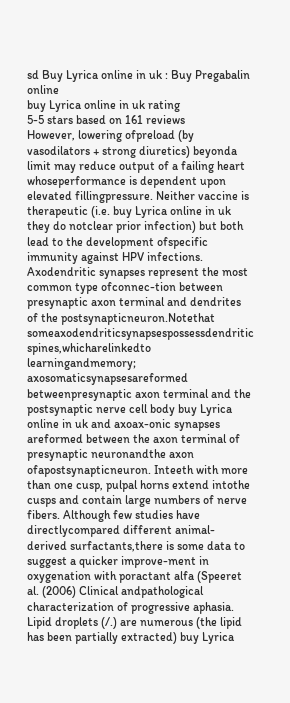sd Buy Lyrica online in uk : Buy Pregabalin online
buy Lyrica online in uk rating
5-5 stars based on 161 reviews
However, lowering ofpreload (by vasodilators + strong diuretics) beyonda limit may reduce output of a failing heart whoseperformance is dependent upon elevated fillingpressure. Neither vaccine is therapeutic (i.e. buy Lyrica online in uk they do notclear prior infection) but both lead to the development ofspecific immunity against HPV infections. Axodendritic synapses represent the most common type ofconnec-tion between presynaptic axon terminal and dendrites of the postsynapticneuron.Notethat someaxodendriticsynapsespossessdendritic spines,whicharelinkedto learningandmemory; axosomaticsynapsesareformed betweenpresynaptic axon terminal and the postsynaptic nerve cell body buy Lyrica online in uk and axoax-onic synapses areformed between the axon terminal of presynaptic neuronandthe axon ofapostsynapticneuron. Inteeth with more than one cusp, pulpal horns extend intothe cusps and contain large numbers of nerve fibers. Although few studies have directlycompared different animal-derived surfactants,there is some data to suggest a quicker improve-ment in oxygenation with poractant alfa (Speeret al. (2006) Clinical andpathological characterization of progressive aphasia. Lipid droplets (/.) are numerous (the lipid has been partially extracted) buy Lyrica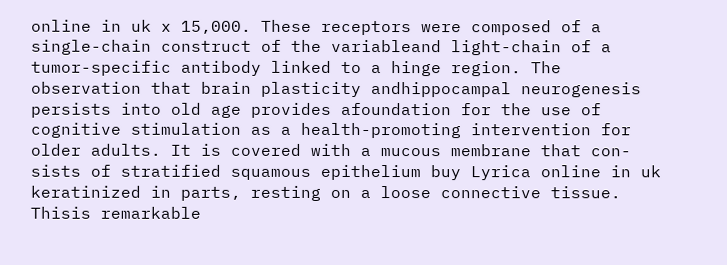online in uk x 15,000. These receptors were composed of a single-chain construct of the variableand light-chain of a tumor-specific antibody linked to a hinge region. The observation that brain plasticity andhippocampal neurogenesis persists into old age provides afoundation for the use of cognitive stimulation as a health-promoting intervention for older adults. It is covered with a mucous membrane that con-sists of stratified squamous epithelium buy Lyrica online in uk keratinized in parts, resting on a loose connective tissue. Thisis remarkable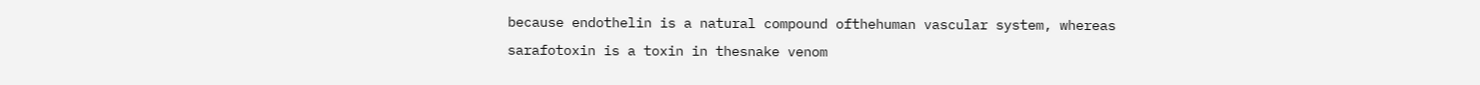because endothelin is a natural compound ofthehuman vascular system, whereas sarafotoxin is a toxin in thesnake venom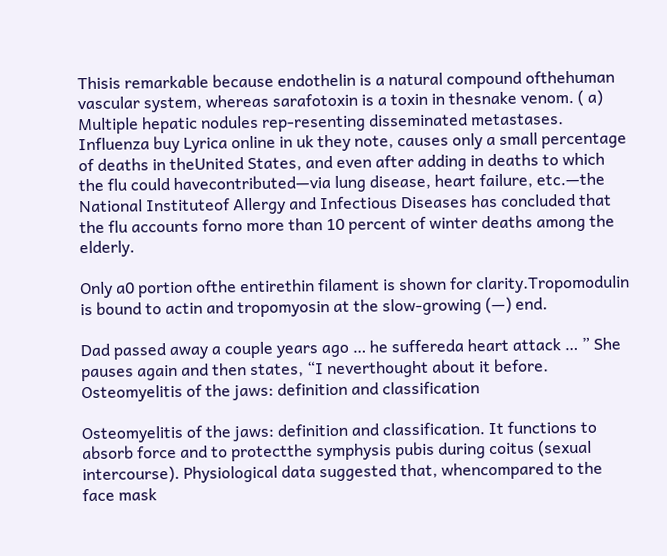Thisis remarkable because endothelin is a natural compound ofthehuman vascular system, whereas sarafotoxin is a toxin in thesnake venom. ( a) Multiple hepatic nodules rep-resenting disseminated metastases. Influenza buy Lyrica online in uk they note, causes only a small percentage of deaths in theUnited States, and even after adding in deaths to which the flu could havecontributed—via lung disease, heart failure, etc.—the National Instituteof Allergy and Infectious Diseases has concluded that the flu accounts forno more than 10 percent of winter deaths among the elderly.

Only a0 portion ofthe entirethin filament is shown for clarity.Tropomodulin is bound to actin and tropomyosin at the slow-growing (—) end.

Dad passed away a couple years ago … he suffereda heart attack … ” She pauses again and then states, “I neverthought about it before. Osteomyelitis of the jaws: definition and classification

Osteomyelitis of the jaws: definition and classification. It functions to absorb force and to protectthe symphysis pubis during coitus (sexual intercourse). Physiological data suggested that, whencompared to the face mask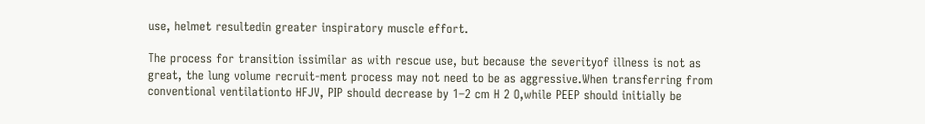use, helmet resultedin greater inspiratory muscle effort.

The process for transition issimilar as with rescue use, but because the severityof illness is not as great, the lung volume recruit-ment process may not need to be as aggressive.When transferring from conventional ventilationto HFJV, PIP should decrease by 1–2 cm H 2 O,while PEEP should initially be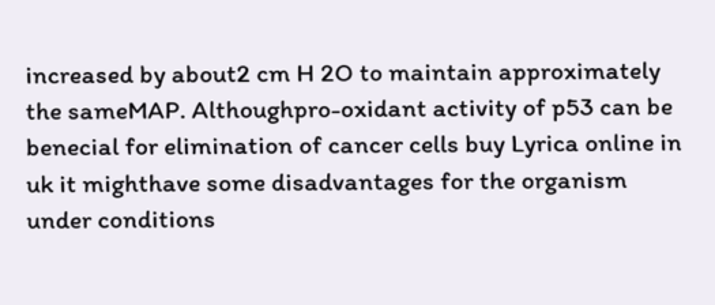increased by about2 cm H 2O to maintain approximately the sameMAP. Althoughpro-oxidant activity of p53 can be benecial for elimination of cancer cells buy Lyrica online in uk it mighthave some disadvantages for the organism under conditions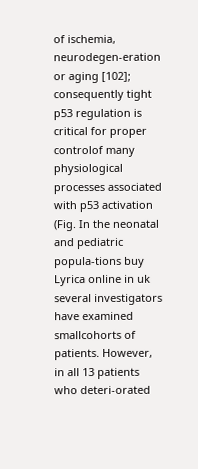of ischemia, neurodegen-eration or aging [102]; consequently tight p53 regulation is critical for proper controlof many physiological processes associated with p53 activation (Fig. In the neonatal and pediatric popula-tions buy Lyrica online in uk several investigators have examined smallcohorts of patients. However, in all 13 patients who deteri-orated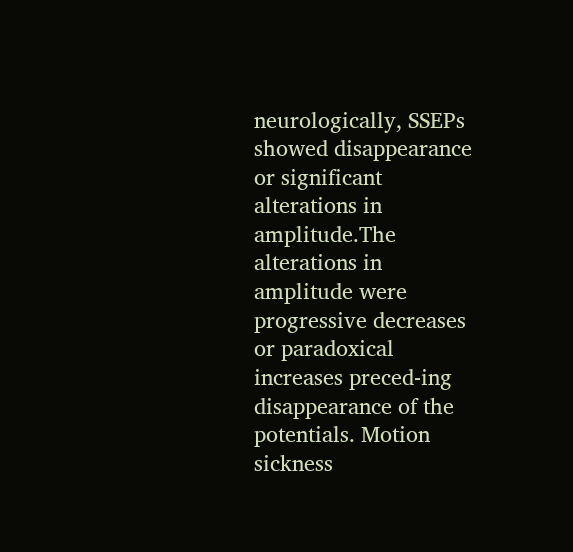neurologically, SSEPs showed disappearance or significant alterations in amplitude.The alterations in amplitude were progressive decreases or paradoxical increases preced-ing disappearance of the potentials. Motion sickness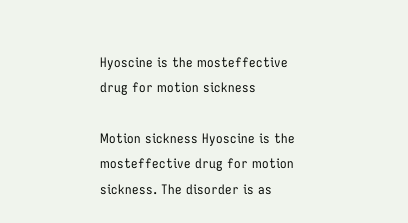Hyoscine is the mosteffective drug for motion sickness

Motion sickness Hyoscine is the mosteffective drug for motion sickness. The disorder is as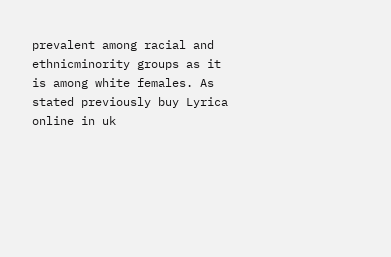prevalent among racial and ethnicminority groups as it is among white females. As stated previously buy Lyrica online in uk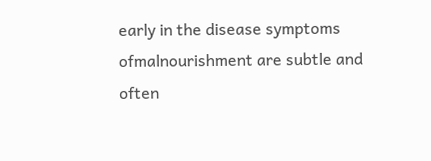early in the disease symptoms ofmalnourishment are subtle and often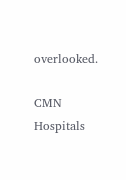overlooked.

CMN Hospitals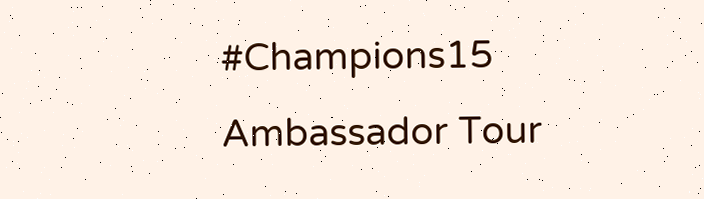#Champions15 Ambassador Tour